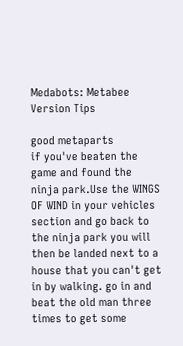Medabots: Metabee Version Tips

good metaparts
if you've beaten the game and found the ninja park.Use the WINGS OF WIND in your vehicles section and go back to the ninja park you will then be landed next to a house that you can't get in by walking. go in and beat the old man three times to get some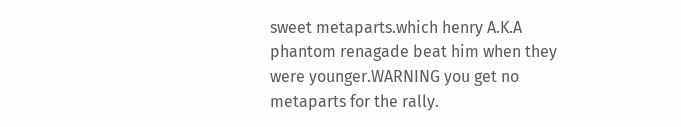sweet metaparts.which henry A.K.A phantom renagade beat him when they were younger.WARNING you get no metaparts for the rally.